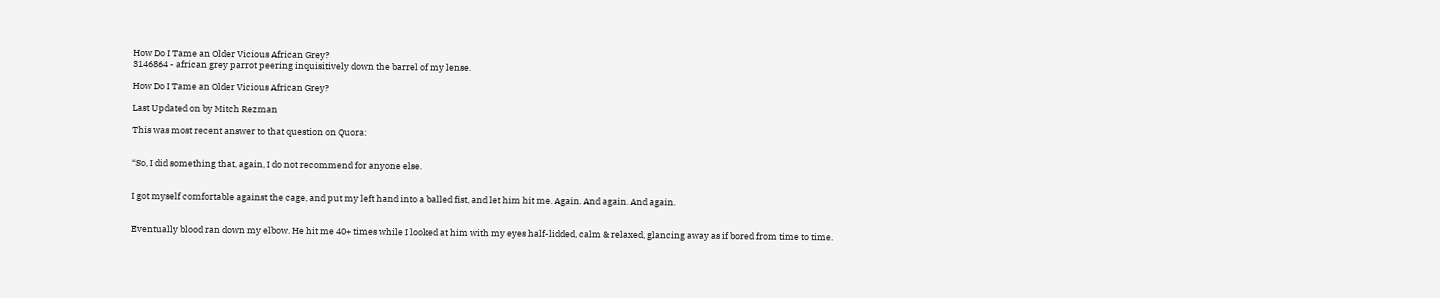How Do I Tame an Older Vicious African Grey?
3146864 - african grey parrot peering inquisitively down the barrel of my lense.

How Do I Tame an Older Vicious African Grey?

Last Updated on by Mitch Rezman

This was most recent answer to that question on Quora:


“So, I did something that, again, I do not recommend for anyone else.


I got myself comfortable against the cage, and put my left hand into a balled fist, and let him hit me. Again. And again. And again.


Eventually blood ran down my elbow. He hit me 40+ times while I looked at him with my eyes half-lidded, calm & relaxed, glancing away as if bored from time to time.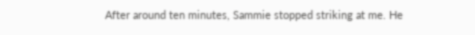After around ten minutes, Sammie stopped striking at me. He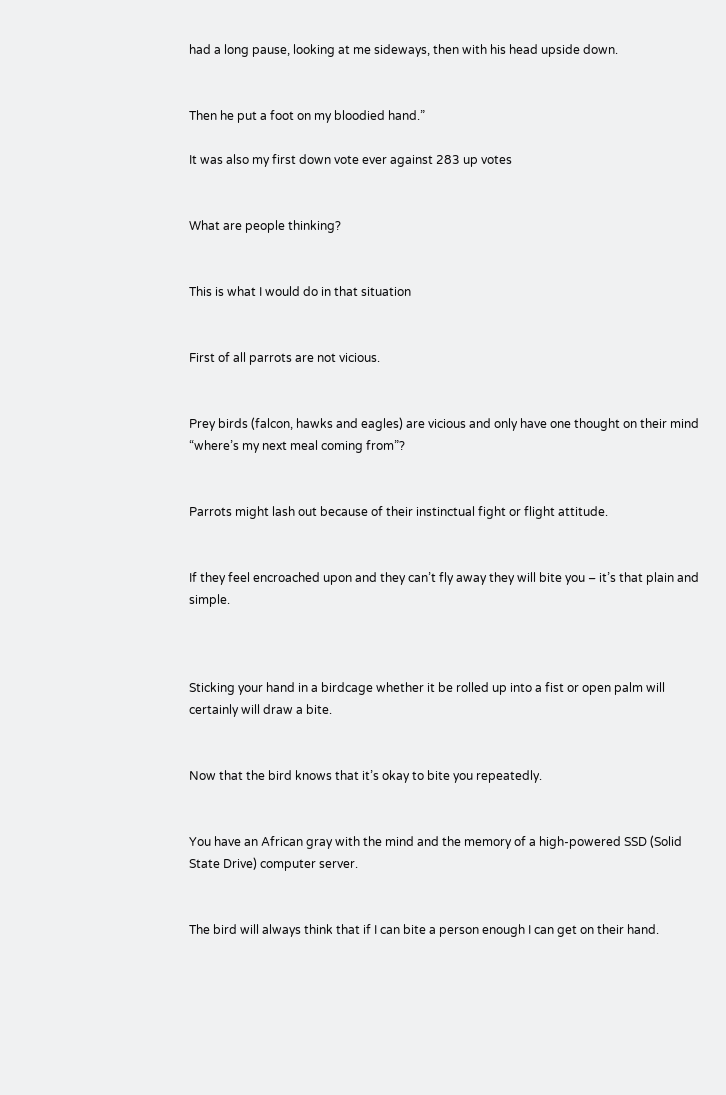had a long pause, looking at me sideways, then with his head upside down.


Then he put a foot on my bloodied hand.”

It was also my first down vote ever against 283 up votes


What are people thinking?


This is what I would do in that situation


First of all parrots are not vicious.


Prey birds (falcon, hawks and eagles) are vicious and only have one thought on their mind “where’s my next meal coming from”?


Parrots might lash out because of their instinctual fight or flight attitude.


If they feel encroached upon and they can’t fly away they will bite you – it’s that plain and simple.



Sticking your hand in a birdcage whether it be rolled up into a fist or open palm will certainly will draw a bite.


Now that the bird knows that it’s okay to bite you repeatedly.


You have an African gray with the mind and the memory of a high-powered SSD (Solid State Drive) computer server.


The bird will always think that if I can bite a person enough I can get on their hand.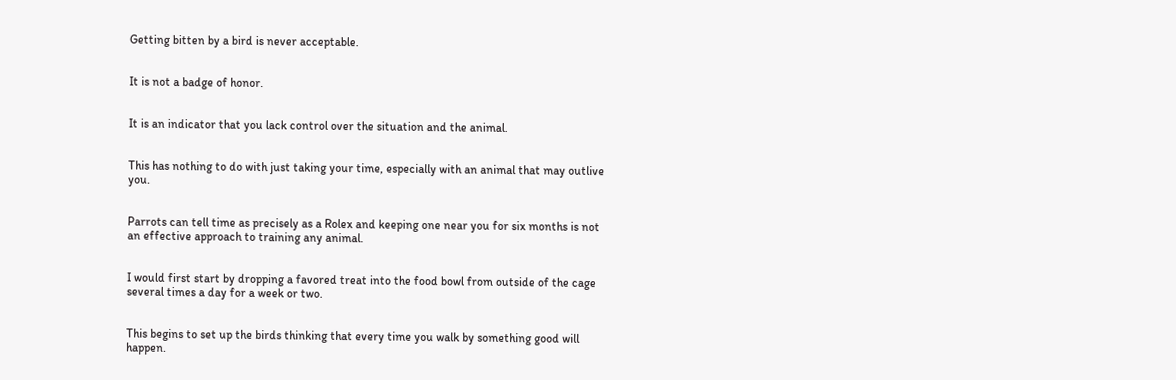Getting bitten by a bird is never acceptable.


It is not a badge of honor.


It is an indicator that you lack control over the situation and the animal.


This has nothing to do with just taking your time, especially with an animal that may outlive you.


Parrots can tell time as precisely as a Rolex and keeping one near you for six months is not an effective approach to training any animal.


I would first start by dropping a favored treat into the food bowl from outside of the cage several times a day for a week or two.


This begins to set up the birds thinking that every time you walk by something good will happen.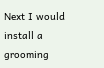Next I would install a grooming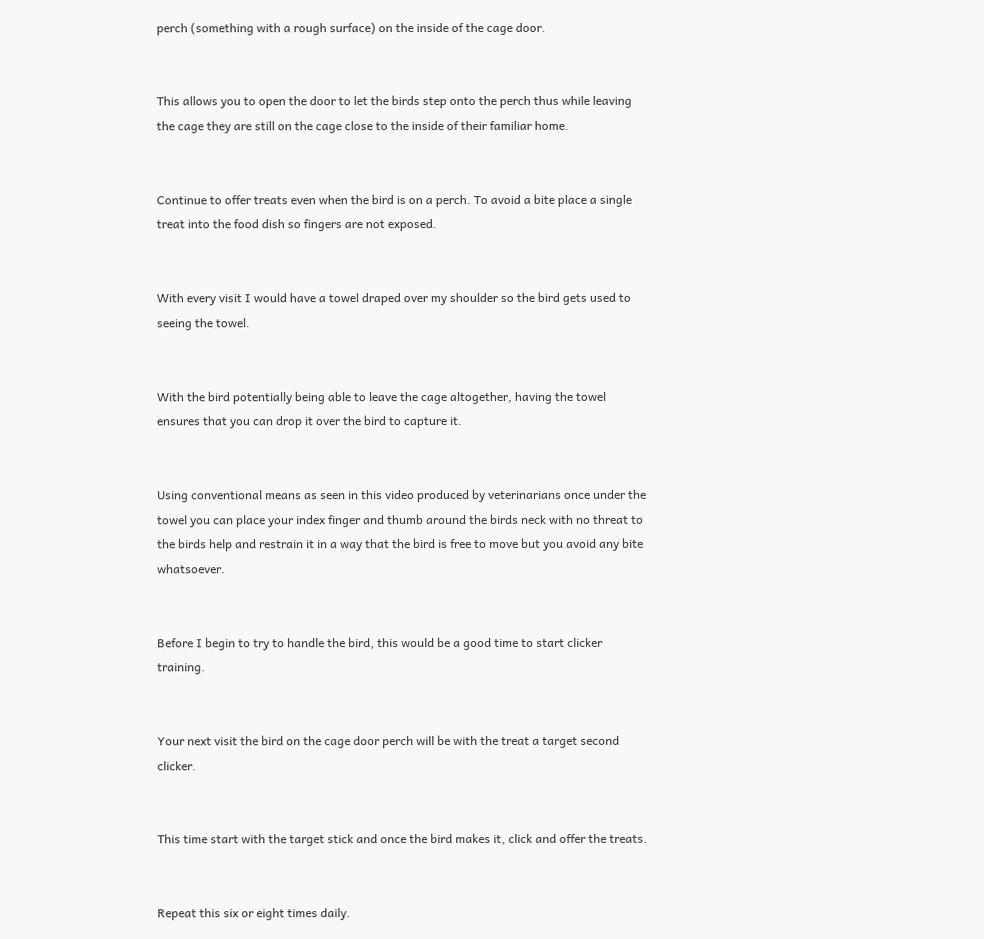perch (something with a rough surface) on the inside of the cage door.


This allows you to open the door to let the birds step onto the perch thus while leaving the cage they are still on the cage close to the inside of their familiar home.


Continue to offer treats even when the bird is on a perch. To avoid a bite place a single treat into the food dish so fingers are not exposed.


With every visit I would have a towel draped over my shoulder so the bird gets used to seeing the towel.


With the bird potentially being able to leave the cage altogether, having the towel ensures that you can drop it over the bird to capture it.


Using conventional means as seen in this video produced by veterinarians once under the towel you can place your index finger and thumb around the birds neck with no threat to the birds help and restrain it in a way that the bird is free to move but you avoid any bite whatsoever.


Before I begin to try to handle the bird, this would be a good time to start clicker training.


Your next visit the bird on the cage door perch will be with the treat a target second clicker.


This time start with the target stick and once the bird makes it, click and offer the treats.


Repeat this six or eight times daily.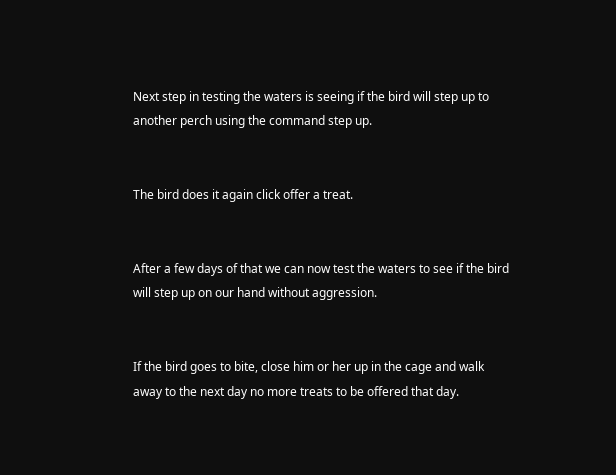Next step in testing the waters is seeing if the bird will step up to another perch using the command step up.


The bird does it again click offer a treat.


After a few days of that we can now test the waters to see if the bird will step up on our hand without aggression.


If the bird goes to bite, close him or her up in the cage and walk away to the next day no more treats to be offered that day.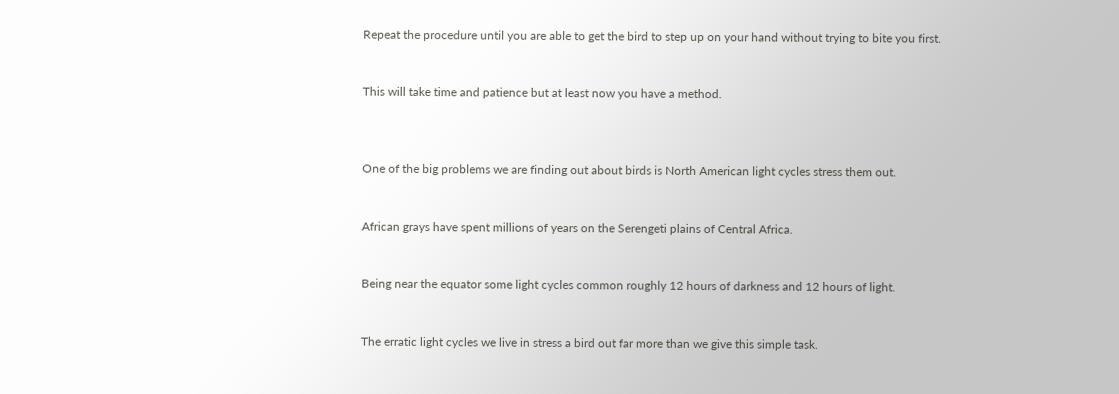Repeat the procedure until you are able to get the bird to step up on your hand without trying to bite you first.


This will take time and patience but at least now you have a method.



One of the big problems we are finding out about birds is North American light cycles stress them out.


African grays have spent millions of years on the Serengeti plains of Central Africa.


Being near the equator some light cycles common roughly 12 hours of darkness and 12 hours of light.


The erratic light cycles we live in stress a bird out far more than we give this simple task.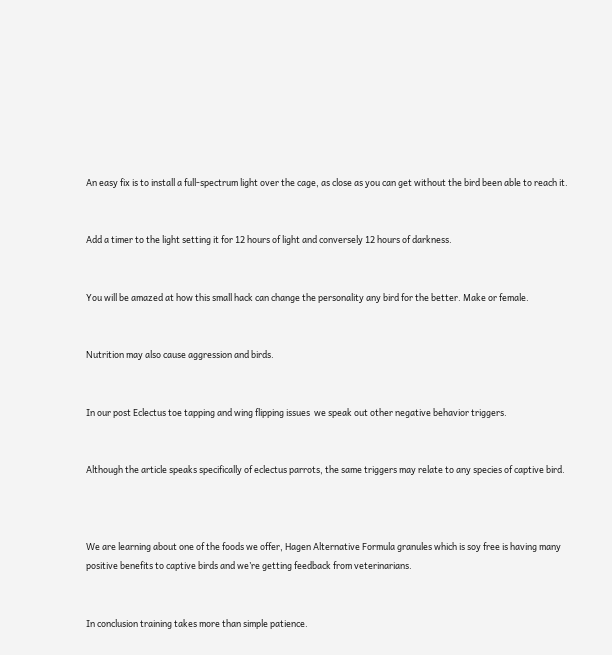An easy fix is to install a full-spectrum light over the cage, as close as you can get without the bird been able to reach it.


Add a timer to the light setting it for 12 hours of light and conversely 12 hours of darkness.


You will be amazed at how this small hack can change the personality any bird for the better. Make or female.


Nutrition may also cause aggression and birds.


In our post Eclectus toe tapping and wing flipping issues  we speak out other negative behavior triggers.


Although the article speaks specifically of eclectus parrots, the same triggers may relate to any species of captive bird.



We are learning about one of the foods we offer, Hagen Alternative Formula granules which is soy free is having many positive benefits to captive birds and we’re getting feedback from veterinarians.


In conclusion training takes more than simple patience.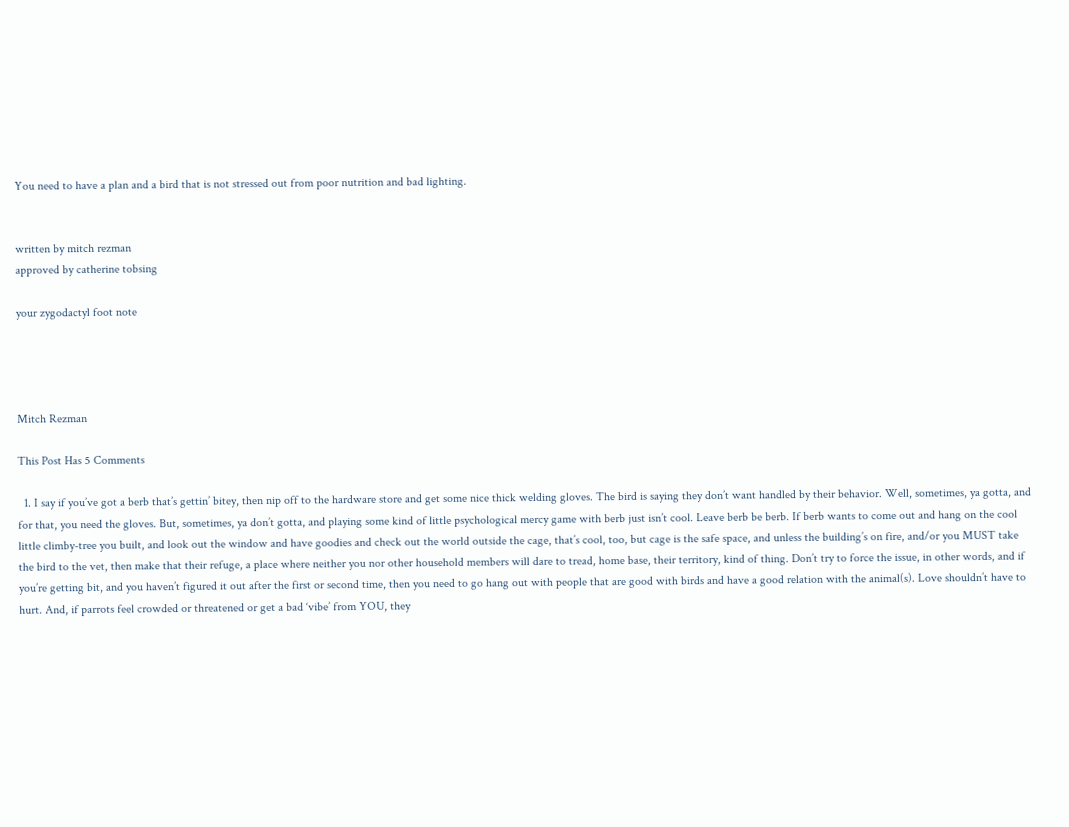You need to have a plan and a bird that is not stressed out from poor nutrition and bad lighting.


written by mitch rezman
approved by catherine tobsing

your zygodactyl foot note




Mitch Rezman

This Post Has 5 Comments

  1. I say if you’ve got a berb that’s gettin’ bitey, then nip off to the hardware store and get some nice thick welding gloves. The bird is saying they don’t want handled by their behavior. Well, sometimes, ya gotta, and for that, you need the gloves. But, sometimes, ya don’t gotta, and playing some kind of little psychological mercy game with berb just isn’t cool. Leave berb be berb. If berb wants to come out and hang on the cool little climby-tree you built, and look out the window and have goodies and check out the world outside the cage, that’s cool, too, but cage is the safe space, and unless the building’s on fire, and/or you MUST take the bird to the vet, then make that their refuge, a place where neither you nor other household members will dare to tread, home base, their territory, kind of thing. Don’t try to force the issue, in other words, and if you’re getting bit, and you haven’t figured it out after the first or second time, then you need to go hang out with people that are good with birds and have a good relation with the animal(s). Love shouldn’t have to hurt. And, if parrots feel crowded or threatened or get a bad ‘vibe’ from YOU, they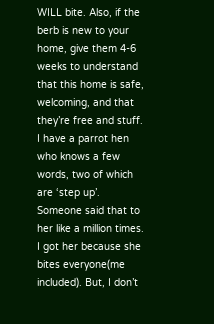WILL bite. Also, if the berb is new to your home, give them 4-6 weeks to understand that this home is safe, welcoming, and that they’re free and stuff. I have a parrot hen who knows a few words, two of which are ‘step up’. Someone said that to her like a million times. I got her because she bites everyone(me included). But, I don’t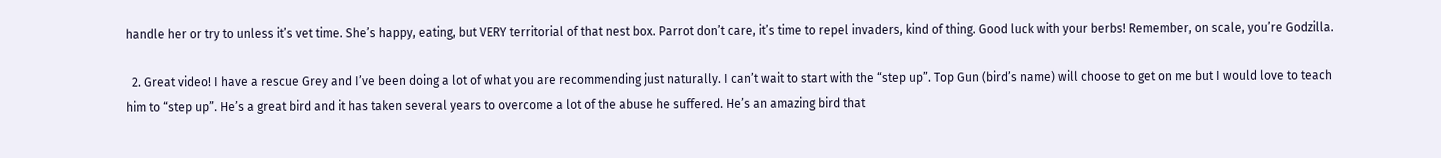handle her or try to unless it’s vet time. She’s happy, eating, but VERY territorial of that nest box. Parrot don’t care, it’s time to repel invaders, kind of thing. Good luck with your berbs! Remember, on scale, you’re Godzilla.

  2. Great video! I have a rescue Grey and I’ve been doing a lot of what you are recommending just naturally. I can’t wait to start with the “step up”. Top Gun (bird’s name) will choose to get on me but I would love to teach him to “step up”. He’s a great bird and it has taken several years to overcome a lot of the abuse he suffered. He’s an amazing bird that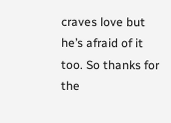craves love but he’s afraid of it too. So thanks for the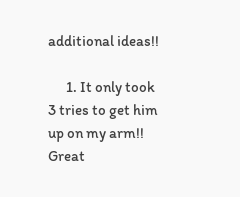additional ideas!!

      1. It only took 3 tries to get him up on my arm!! Great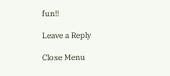fun!!

Leave a Reply

Close Menu